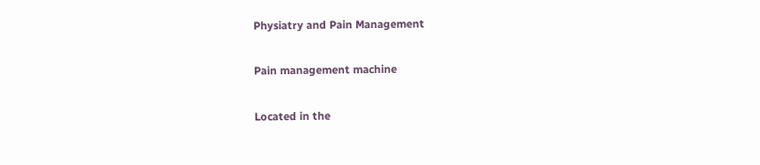Physiatry and Pain Management

Pain management machine

Located in the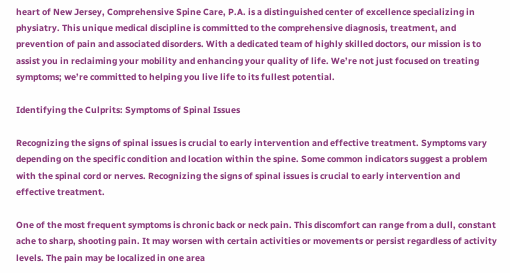heart of New Jersey, Comprehensive Spine Care, P.A. is a distinguished center of excellence specializing in physiatry. This unique medical discipline is committed to the comprehensive diagnosis, treatment, and prevention of pain and associated disorders. With a dedicated team of highly skilled doctors, our mission is to assist you in reclaiming your mobility and enhancing your quality of life. We’re not just focused on treating symptoms; we’re committed to helping you live life to its fullest potential.

Identifying the Culprits: Symptoms of Spinal Issues

Recognizing the signs of spinal issues is crucial to early intervention and effective treatment. Symptoms vary depending on the specific condition and location within the spine. Some common indicators suggest a problem with the spinal cord or nerves. Recognizing the signs of spinal issues is crucial to early intervention and effective treatment.

One of the most frequent symptoms is chronic back or neck pain. This discomfort can range from a dull, constant ache to sharp, shooting pain. It may worsen with certain activities or movements or persist regardless of activity levels. The pain may be localized in one area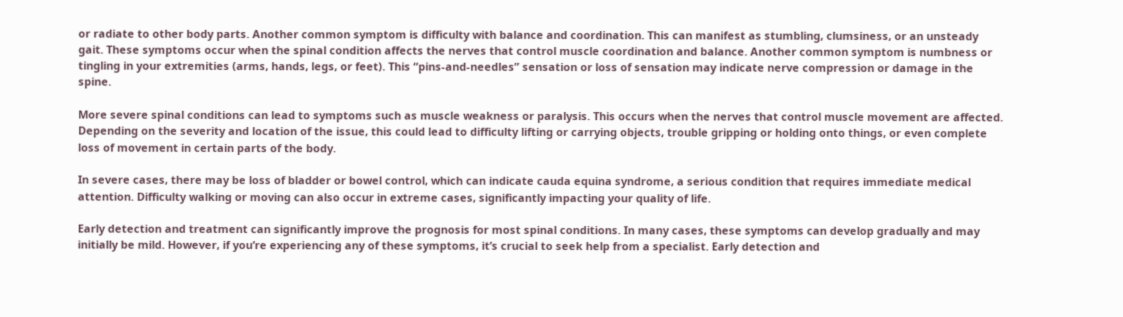or radiate to other body parts. Another common symptom is difficulty with balance and coordination. This can manifest as stumbling, clumsiness, or an unsteady gait. These symptoms occur when the spinal condition affects the nerves that control muscle coordination and balance. Another common symptom is numbness or tingling in your extremities (arms, hands, legs, or feet). This “pins-and-needles” sensation or loss of sensation may indicate nerve compression or damage in the spine.

More severe spinal conditions can lead to symptoms such as muscle weakness or paralysis. This occurs when the nerves that control muscle movement are affected. Depending on the severity and location of the issue, this could lead to difficulty lifting or carrying objects, trouble gripping or holding onto things, or even complete loss of movement in certain parts of the body.

In severe cases, there may be loss of bladder or bowel control, which can indicate cauda equina syndrome, a serious condition that requires immediate medical attention. Difficulty walking or moving can also occur in extreme cases, significantly impacting your quality of life.

Early detection and treatment can significantly improve the prognosis for most spinal conditions. In many cases, these symptoms can develop gradually and may initially be mild. However, if you’re experiencing any of these symptoms, it’s crucial to seek help from a specialist. Early detection and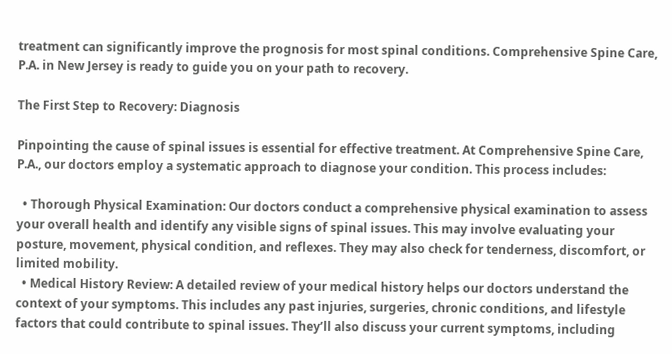treatment can significantly improve the prognosis for most spinal conditions. Comprehensive Spine Care, P.A. in New Jersey is ready to guide you on your path to recovery.

The First Step to Recovery: Diagnosis

Pinpointing the cause of spinal issues is essential for effective treatment. At Comprehensive Spine Care, P.A., our doctors employ a systematic approach to diagnose your condition. This process includes:

  • Thorough Physical Examination: Our doctors conduct a comprehensive physical examination to assess your overall health and identify any visible signs of spinal issues. This may involve evaluating your posture, movement, physical condition, and reflexes. They may also check for tenderness, discomfort, or limited mobility.
  • Medical History Review: A detailed review of your medical history helps our doctors understand the context of your symptoms. This includes any past injuries, surgeries, chronic conditions, and lifestyle factors that could contribute to spinal issues. They’ll also discuss your current symptoms, including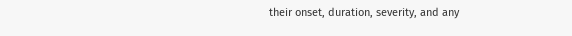their onset, duration, severity, and any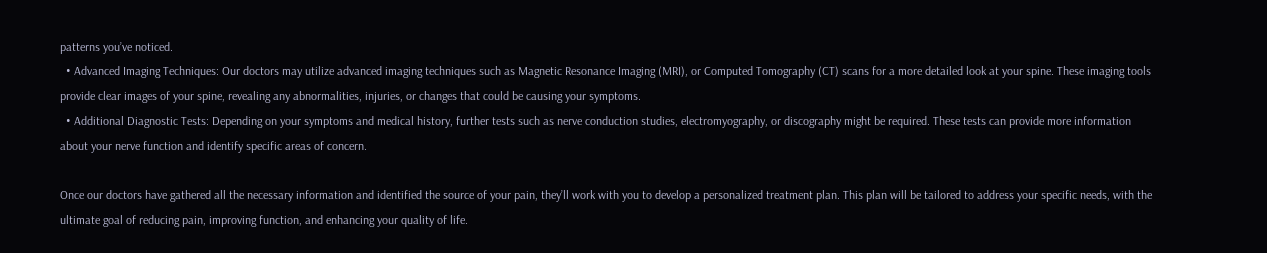patterns you’ve noticed.
  • Advanced Imaging Techniques: Our doctors may utilize advanced imaging techniques such as Magnetic Resonance Imaging (MRI), or Computed Tomography (CT) scans for a more detailed look at your spine. These imaging tools provide clear images of your spine, revealing any abnormalities, injuries, or changes that could be causing your symptoms.
  • Additional Diagnostic Tests: Depending on your symptoms and medical history, further tests such as nerve conduction studies, electromyography, or discography might be required. These tests can provide more information about your nerve function and identify specific areas of concern.

Once our doctors have gathered all the necessary information and identified the source of your pain, they’ll work with you to develop a personalized treatment plan. This plan will be tailored to address your specific needs, with the ultimate goal of reducing pain, improving function, and enhancing your quality of life.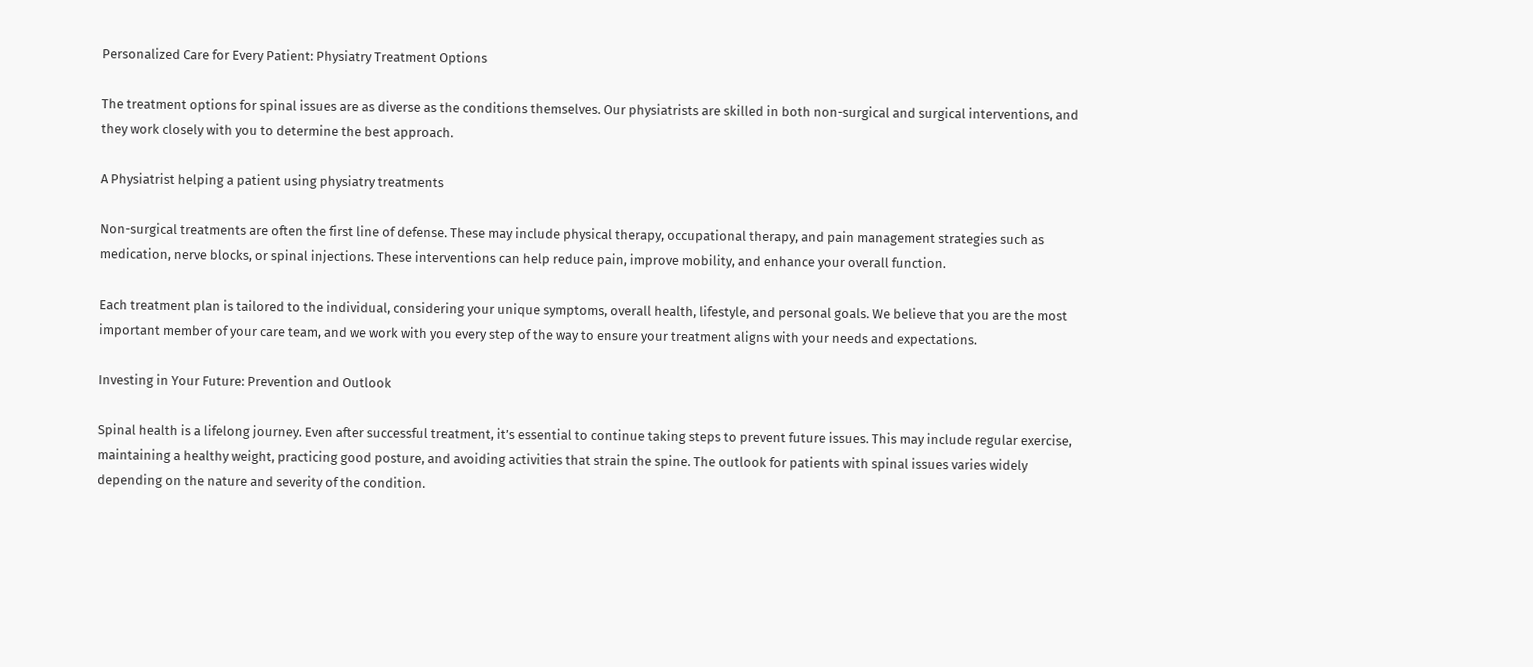Personalized Care for Every Patient: Physiatry Treatment Options

The treatment options for spinal issues are as diverse as the conditions themselves. Our physiatrists are skilled in both non-surgical and surgical interventions, and they work closely with you to determine the best approach.

A Physiatrist helping a patient using physiatry treatments

Non-surgical treatments are often the first line of defense. These may include physical therapy, occupational therapy, and pain management strategies such as medication, nerve blocks, or spinal injections. These interventions can help reduce pain, improve mobility, and enhance your overall function.

Each treatment plan is tailored to the individual, considering your unique symptoms, overall health, lifestyle, and personal goals. We believe that you are the most important member of your care team, and we work with you every step of the way to ensure your treatment aligns with your needs and expectations.

Investing in Your Future: Prevention and Outlook

Spinal health is a lifelong journey. Even after successful treatment, it’s essential to continue taking steps to prevent future issues. This may include regular exercise, maintaining a healthy weight, practicing good posture, and avoiding activities that strain the spine. The outlook for patients with spinal issues varies widely depending on the nature and severity of the condition.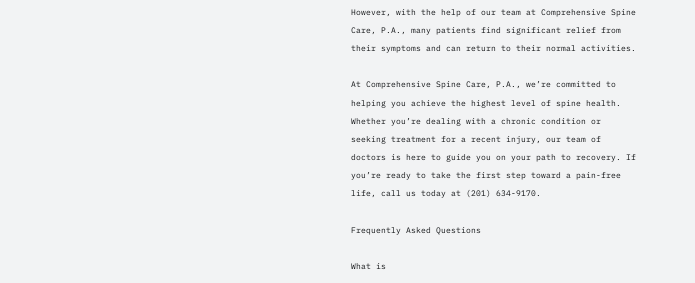However, with the help of our team at Comprehensive Spine Care, P.A., many patients find significant relief from their symptoms and can return to their normal activities.

At Comprehensive Spine Care, P.A., we’re committed to helping you achieve the highest level of spine health. Whether you’re dealing with a chronic condition or seeking treatment for a recent injury, our team of doctors is here to guide you on your path to recovery. If you’re ready to take the first step toward a pain-free life, call us today at (201) 634-9170.

Frequently Asked Questions

What is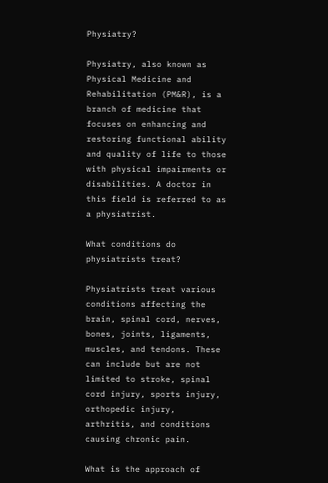Physiatry?

Physiatry, also known as Physical Medicine and Rehabilitation (PM&R), is a branch of medicine that focuses on enhancing and restoring functional ability and quality of life to those with physical impairments or disabilities. A doctor in this field is referred to as a physiatrist.

What conditions do physiatrists treat?

Physiatrists treat various conditions affecting the brain, spinal cord, nerves, bones, joints, ligaments, muscles, and tendons. These can include but are not limited to stroke, spinal cord injury, sports injury, orthopedic injury, arthritis, and conditions causing chronic pain.

What is the approach of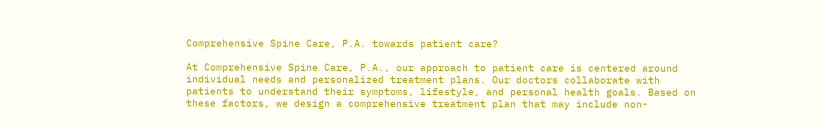Comprehensive Spine Care, P.A. towards patient care?

At Comprehensive Spine Care, P.A., our approach to patient care is centered around individual needs and personalized treatment plans. Our doctors collaborate with patients to understand their symptoms, lifestyle, and personal health goals. Based on these factors, we design a comprehensive treatment plan that may include non-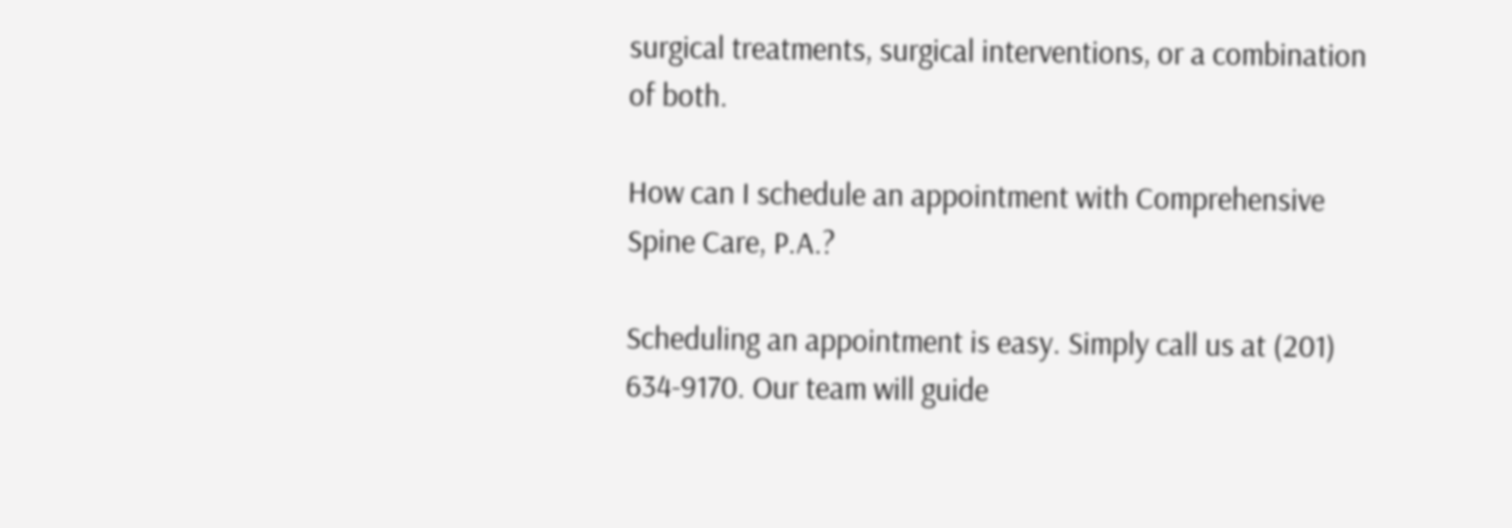surgical treatments, surgical interventions, or a combination of both.

How can I schedule an appointment with Comprehensive Spine Care, P.A.?

Scheduling an appointment is easy. Simply call us at (201) 634-9170. Our team will guide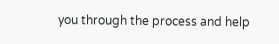you through the process and help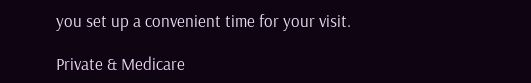you set up a convenient time for your visit.

Private & Medicare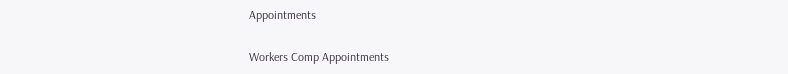Appointments

Workers Comp Appointments